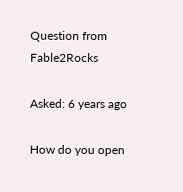Question from Fable2Rocks

Asked: 6 years ago

How do you open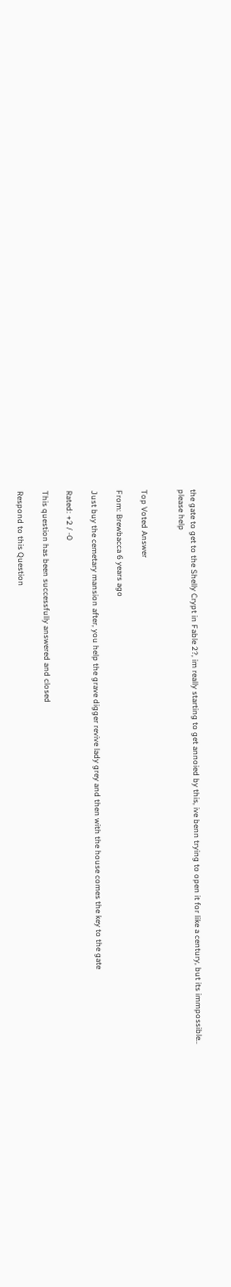the gate to get to the Shelly Crypt in Fable 2?, im really starting to get annoied by this, ive benn trying to open it for like a century, but its immpossible..
please help


Top Voted Answer

From: Brewbacca 6 years ago

Just buy the cemetary mansion after, you help the grave digger revive lady grey and then with the house comes the key to the gate

Rated: +2 / -0

This question has been successfully answered and closed

Respond to this Question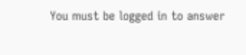You must be logged in to answer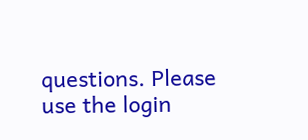questions. Please use the login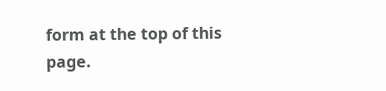form at the top of this page.